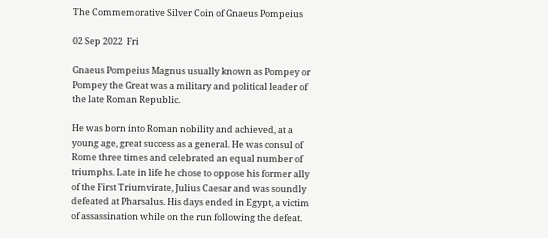The Commemorative Silver Coin of Gnaeus Pompeius

02 Sep 2022  Fri

Gnaeus Pompeius Magnus usually known as Pompey or Pompey the Great was a military and political leader of the late Roman Republic.

He was born into Roman nobility and achieved, at a young age, great success as a general. He was consul of Rome three times and celebrated an equal number of triumphs. Late in life he chose to oppose his former ally of the First Triumvirate, Julius Caesar and was soundly defeated at Pharsalus. His days ended in Egypt, a victim of assassination while on the run following the defeat.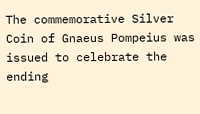The commemorative Silver Coin of Gnaeus Pompeius was issued to celebrate the ending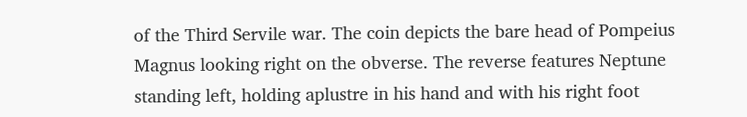of the Third Servile war. The coin depicts the bare head of Pompeius Magnus looking right on the obverse. The reverse features Neptune standing left, holding aplustre in his hand and with his right foot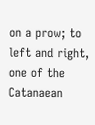on a prow; to left and right, one of the Catanaean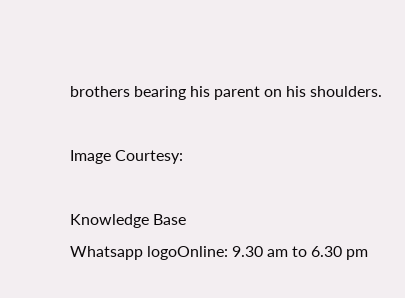brothers bearing his parent on his shoulders.

Image Courtesy:

Knowledge Base
Whatsapp logoOnline: 9.30 am to 6.30 pm